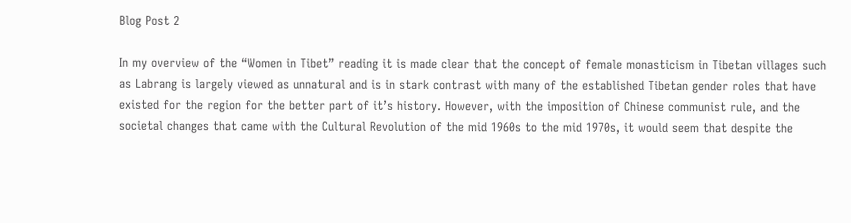Blog Post 2

In my overview of the “Women in Tibet” reading it is made clear that the concept of female monasticism in Tibetan villages such as Labrang is largely viewed as unnatural and is in stark contrast with many of the established Tibetan gender roles that have existed for the region for the better part of it’s history. However, with the imposition of Chinese communist rule, and the societal changes that came with the Cultural Revolution of the mid 1960s to the mid 1970s, it would seem that despite the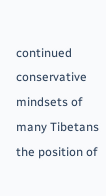continued conservative mindsets of many Tibetans the position of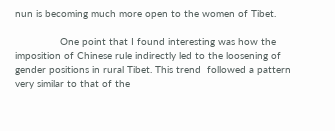nun is becoming much more open to the women of Tibet.

               One point that I found interesting was how the imposition of Chinese rule indirectly led to the loosening of gender positions in rural Tibet. This trend  followed a pattern very similar to that of the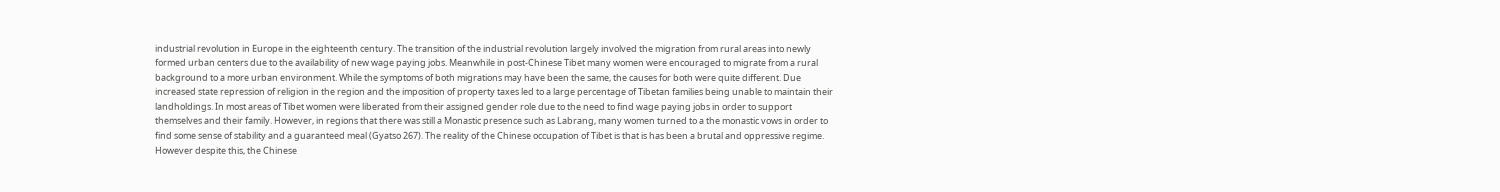industrial revolution in Europe in the eighteenth century. The transition of the industrial revolution largely involved the migration from rural areas into newly formed urban centers due to the availability of new wage paying jobs. Meanwhile in post-Chinese Tibet many women were encouraged to migrate from a rural background to a more urban environment. While the symptoms of both migrations may have been the same, the causes for both were quite different. Due increased state repression of religion in the region and the imposition of property taxes led to a large percentage of Tibetan families being unable to maintain their landholdings. In most areas of Tibet women were liberated from their assigned gender role due to the need to find wage paying jobs in order to support themselves and their family. However, in regions that there was still a Monastic presence such as Labrang, many women turned to a the monastic vows in order to find some sense of stability and a guaranteed meal (Gyatso 267). The reality of the Chinese occupation of Tibet is that is has been a brutal and oppressive regime. However despite this, the Chinese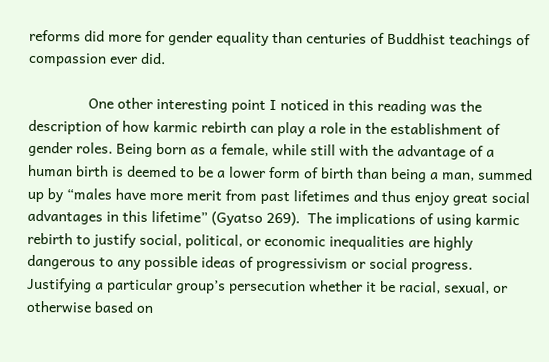reforms did more for gender equality than centuries of Buddhist teachings of compassion ever did.

               One other interesting point I noticed in this reading was the description of how karmic rebirth can play a role in the establishment of gender roles. Being born as a female, while still with the advantage of a human birth is deemed to be a lower form of birth than being a man, summed up by “males have more merit from past lifetimes and thus enjoy great social advantages in this lifetime” (Gyatso 269).  The implications of using karmic rebirth to justify social, political, or economic inequalities are highly dangerous to any possible ideas of progressivism or social progress. Justifying a particular group’s persecution whether it be racial, sexual, or otherwise based on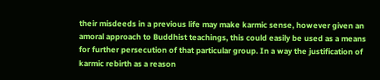their misdeeds in a previous life may make karmic sense, however given an amoral approach to Buddhist teachings, this could easily be used as a means for further persecution of that particular group. In a way the justification of karmic rebirth as a reason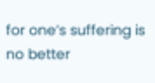for one’s suffering is no better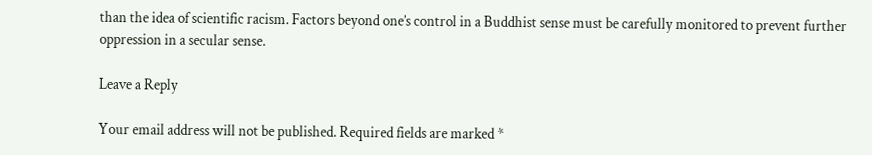than the idea of scientific racism. Factors beyond one’s control in a Buddhist sense must be carefully monitored to prevent further oppression in a secular sense.

Leave a Reply

Your email address will not be published. Required fields are marked *